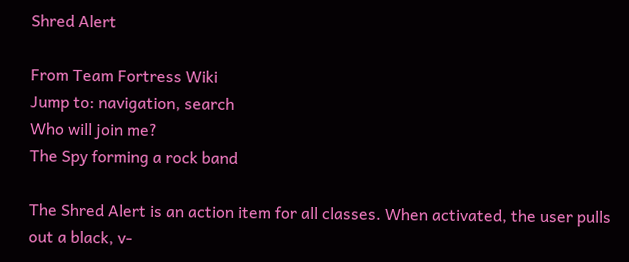Shred Alert

From Team Fortress Wiki
Jump to: navigation, search
Who will join me?
The Spy forming a rock band

The Shred Alert is an action item for all classes. When activated, the user pulls out a black, v-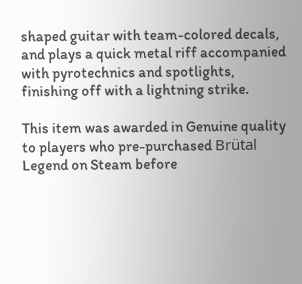shaped guitar with team-colored decals, and plays a quick metal riff accompanied with pyrotechnics and spotlights, finishing off with a lightning strike.

This item was awarded in Genuine quality to players who pre-purchased Brütal Legend on Steam before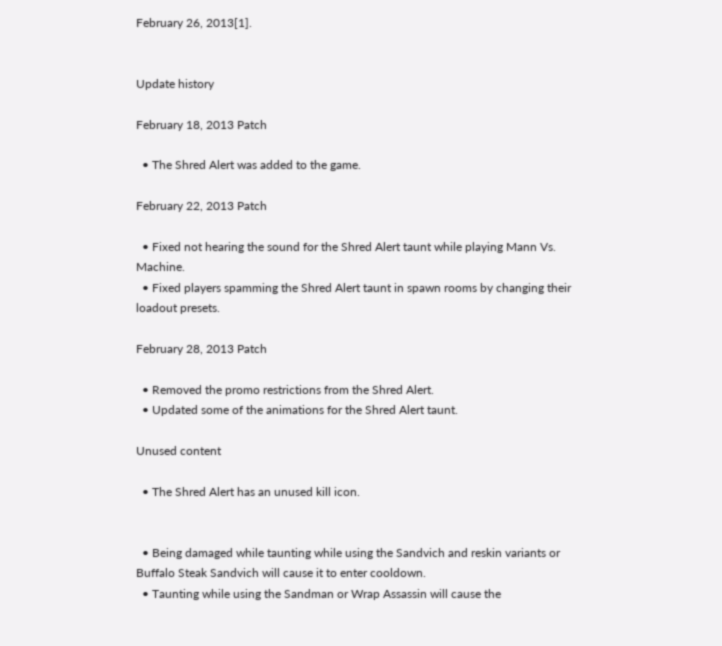February 26, 2013[1].


Update history

February 18, 2013 Patch

  • The Shred Alert was added to the game.

February 22, 2013 Patch

  • Fixed not hearing the sound for the Shred Alert taunt while playing Mann Vs. Machine.
  • Fixed players spamming the Shred Alert taunt in spawn rooms by changing their loadout presets.

February 28, 2013 Patch

  • Removed the promo restrictions from the Shred Alert.
  • Updated some of the animations for the Shred Alert taunt.

Unused content

  • The Shred Alert has an unused kill icon.


  • Being damaged while taunting while using the Sandvich and reskin variants or Buffalo Steak Sandvich will cause it to enter cooldown.
  • Taunting while using the Sandman or Wrap Assassin will cause the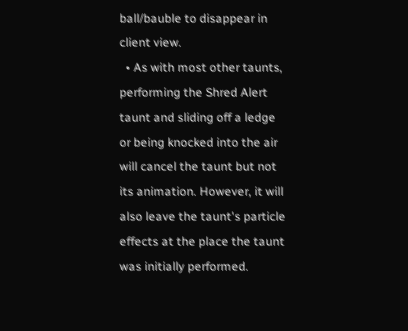ball/bauble to disappear in client view.
  • As with most other taunts, performing the Shred Alert taunt and sliding off a ledge or being knocked into the air will cancel the taunt but not its animation. However, it will also leave the taunt's particle effects at the place the taunt was initially performed.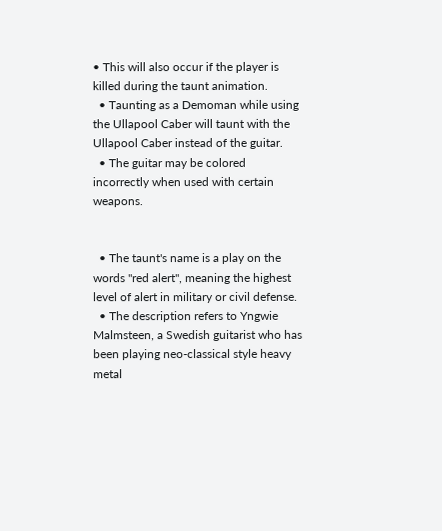• This will also occur if the player is killed during the taunt animation.
  • Taunting as a Demoman while using the Ullapool Caber will taunt with the Ullapool Caber instead of the guitar.
  • The guitar may be colored incorrectly when used with certain weapons.


  • The taunt's name is a play on the words "red alert", meaning the highest level of alert in military or civil defense.
  • The description refers to Yngwie Malmsteen, a Swedish guitarist who has been playing neo-classical style heavy metal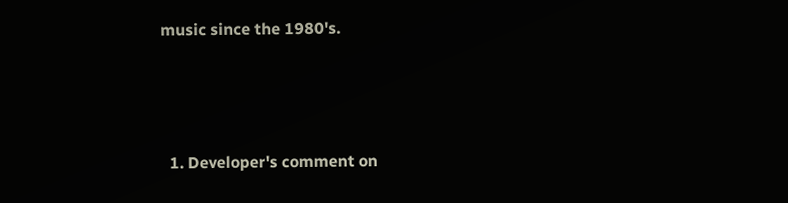music since the 1980's.



  1. Developer's comment on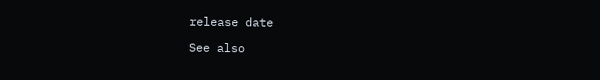release date

See also